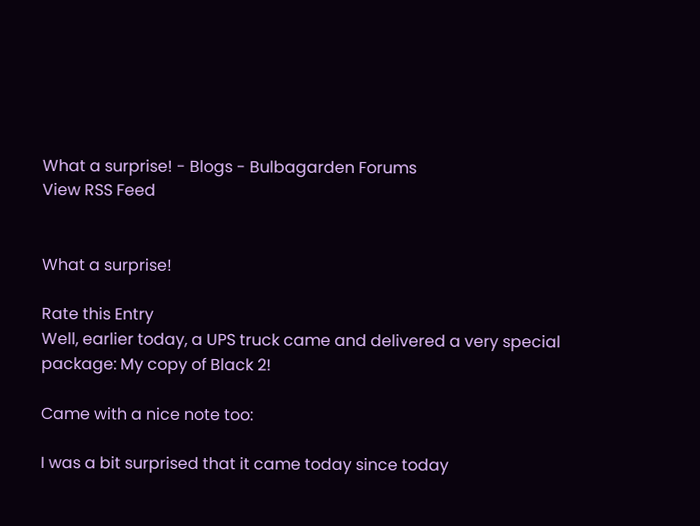What a surprise! - Blogs - Bulbagarden Forums
View RSS Feed


What a surprise!

Rate this Entry
Well, earlier today, a UPS truck came and delivered a very special package: My copy of Black 2!

Came with a nice note too:

I was a bit surprised that it came today since today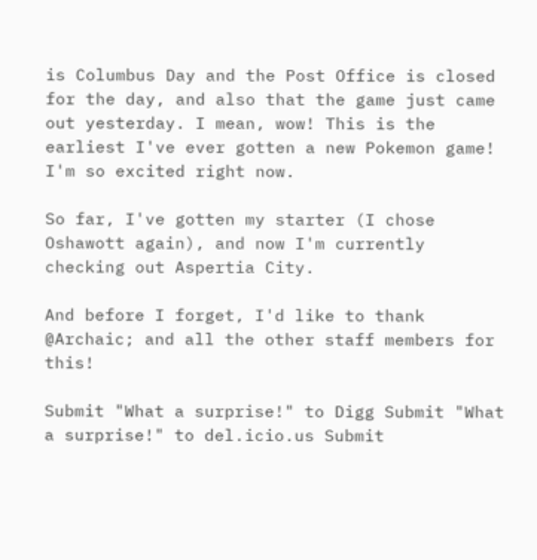is Columbus Day and the Post Office is closed for the day, and also that the game just came out yesterday. I mean, wow! This is the earliest I've ever gotten a new Pokemon game! I'm so excited right now.

So far, I've gotten my starter (I chose Oshawott again), and now I'm currently checking out Aspertia City.

And before I forget, I'd like to thank @Archaic; and all the other staff members for this!

Submit "What a surprise!" to Digg Submit "What a surprise!" to del.icio.us Submit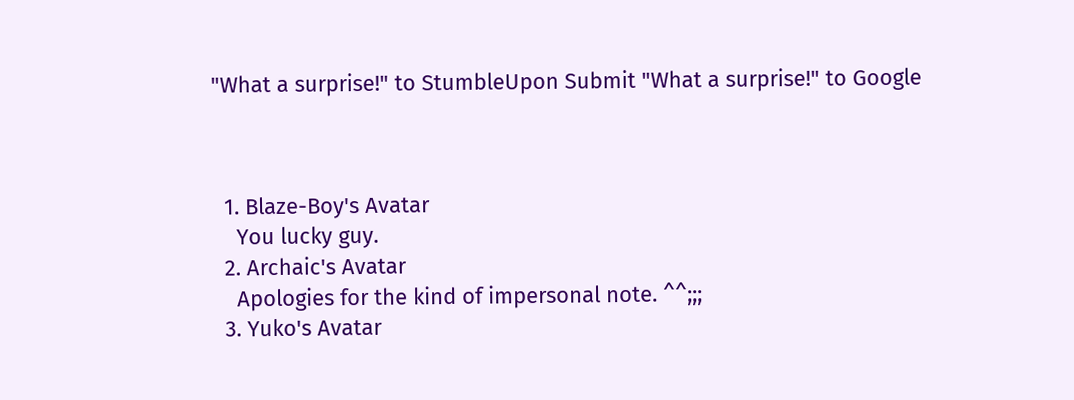"What a surprise!" to StumbleUpon Submit "What a surprise!" to Google



  1. Blaze-Boy's Avatar
    You lucky guy.
  2. Archaic's Avatar
    Apologies for the kind of impersonal note. ^^;;;
  3. Yuko's Avatar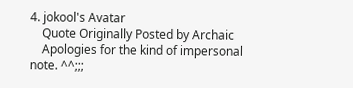4. jokool's Avatar
    Quote Originally Posted by Archaic
    Apologies for the kind of impersonal note. ^^;;;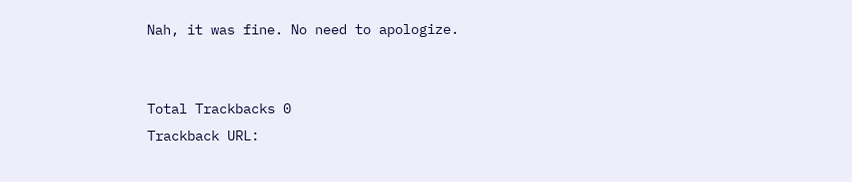Nah, it was fine. No need to apologize.


Total Trackbacks 0
Trackback URL: